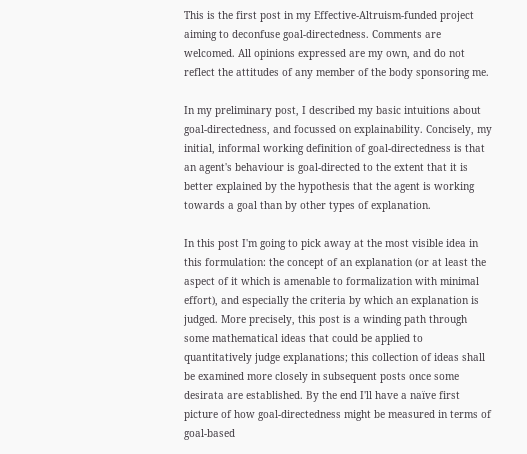This is the first post in my Effective-Altruism-funded project aiming to deconfuse goal-directedness. Comments are welcomed. All opinions expressed are my own, and do not reflect the attitudes of any member of the body sponsoring me.

In my preliminary post, I described my basic intuitions about goal-directedness, and focussed on explainability. Concisely, my initial, informal working definition of goal-directedness is that an agent's behaviour is goal-directed to the extent that it is better explained by the hypothesis that the agent is working towards a goal than by other types of explanation.

In this post I'm going to pick away at the most visible idea in this formulation: the concept of an explanation (or at least the aspect of it which is amenable to formalization with minimal effort), and especially the criteria by which an explanation is judged. More precisely, this post is a winding path through some mathematical ideas that could be applied to quantitatively judge explanations; this collection of ideas shall be examined more closely in subsequent posts once some desirata are established. By the end I'll have a naïve first picture of how goal-directedness might be measured in terms of goal-based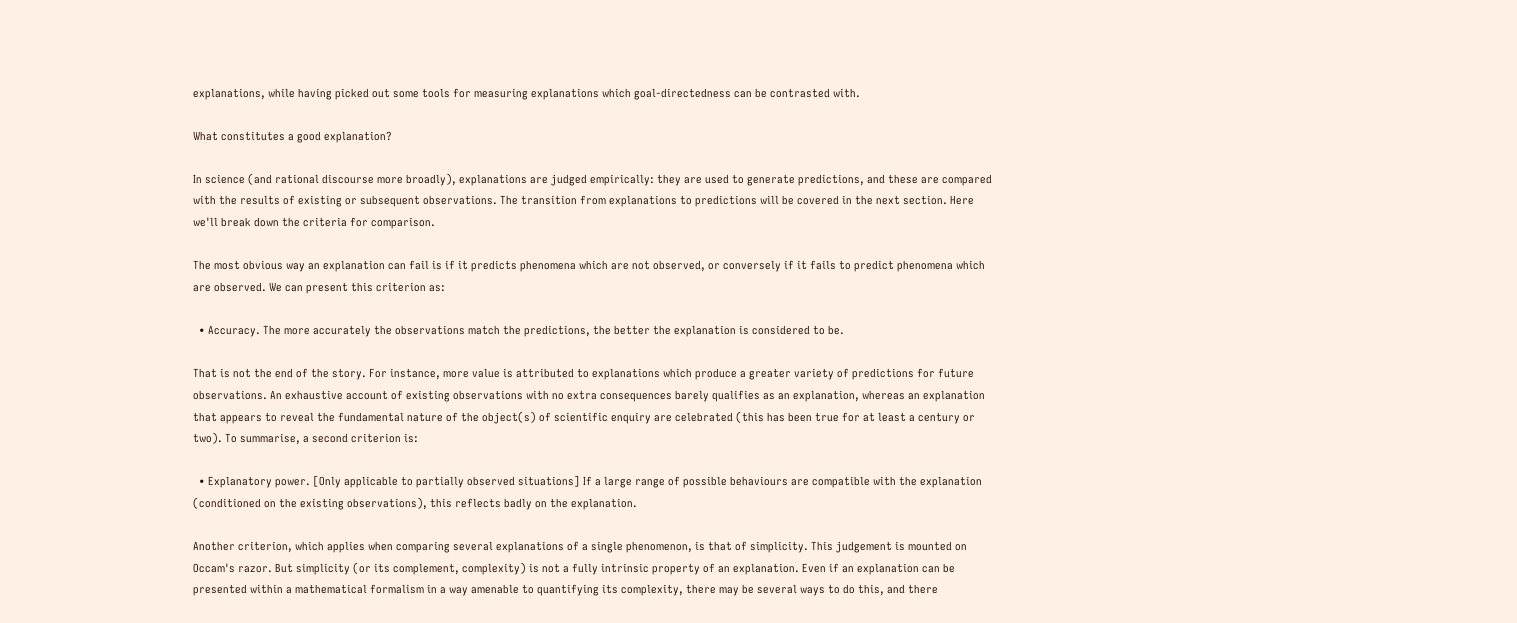explanations, while having picked out some tools for measuring explanations which goal-directedness can be contrasted with.

What constitutes a good explanation?

In science (and rational discourse more broadly), explanations are judged empirically: they are used to generate predictions, and these are compared with the results of existing or subsequent observations. The transition from explanations to predictions will be covered in the next section. Here we'll break down the criteria for comparison.

The most obvious way an explanation can fail is if it predicts phenomena which are not observed, or conversely if it fails to predict phenomena which are observed. We can present this criterion as:

  • Accuracy. The more accurately the observations match the predictions, the better the explanation is considered to be.

That is not the end of the story. For instance, more value is attributed to explanations which produce a greater variety of predictions for future observations. An exhaustive account of existing observations with no extra consequences barely qualifies as an explanation, whereas an explanation that appears to reveal the fundamental nature of the object(s) of scientific enquiry are celebrated (this has been true for at least a century or two). To summarise, a second criterion is:

  • Explanatory power. [Only applicable to partially observed situations] If a large range of possible behaviours are compatible with the explanation (conditioned on the existing observations), this reflects badly on the explanation.

Another criterion, which applies when comparing several explanations of a single phenomenon, is that of simplicity. This judgement is mounted on Occam's razor. But simplicity (or its complement, complexity) is not a fully intrinsic property of an explanation. Even if an explanation can be presented within a mathematical formalism in a way amenable to quantifying its complexity, there may be several ways to do this, and there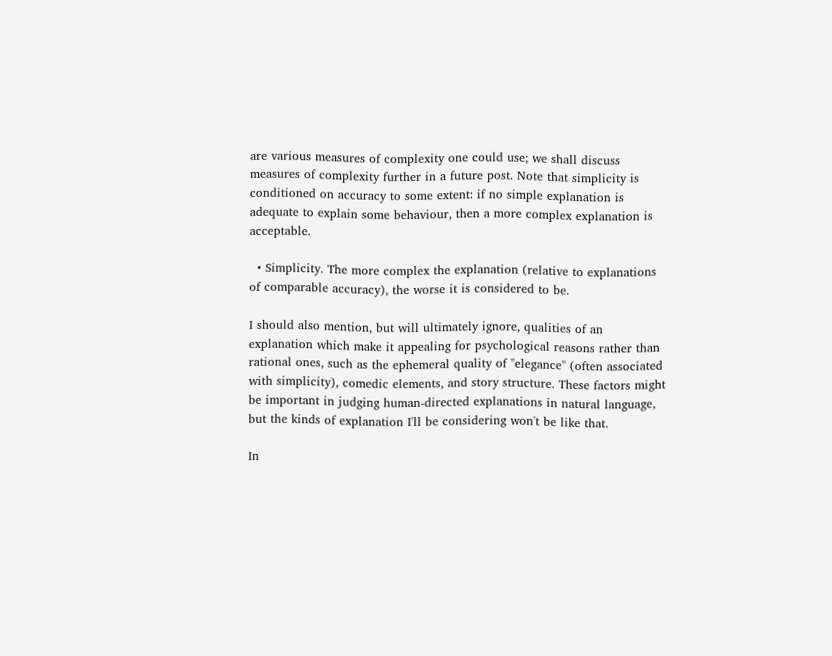are various measures of complexity one could use; we shall discuss measures of complexity further in a future post. Note that simplicity is conditioned on accuracy to some extent: if no simple explanation is adequate to explain some behaviour, then a more complex explanation is acceptable.

  • Simplicity. The more complex the explanation (relative to explanations of comparable accuracy), the worse it is considered to be.

I should also mention, but will ultimately ignore, qualities of an explanation which make it appealing for psychological reasons rather than rational ones, such as the ephemeral quality of "elegance" (often associated with simplicity), comedic elements, and story structure. These factors might be important in judging human-directed explanations in natural language, but the kinds of explanation I'll be considering won't be like that.

In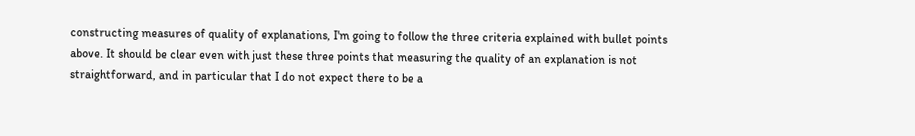constructing measures of quality of explanations, I'm going to follow the three criteria explained with bullet points above. It should be clear even with just these three points that measuring the quality of an explanation is not straightforward, and in particular that I do not expect there to be a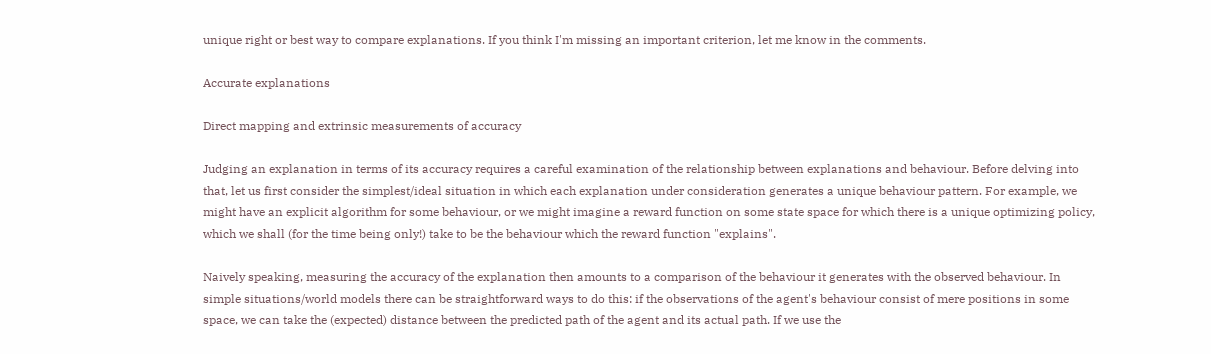unique right or best way to compare explanations. If you think I'm missing an important criterion, let me know in the comments.

Accurate explanations

Direct mapping and extrinsic measurements of accuracy

Judging an explanation in terms of its accuracy requires a careful examination of the relationship between explanations and behaviour. Before delving into that, let us first consider the simplest/ideal situation in which each explanation under consideration generates a unique behaviour pattern. For example, we might have an explicit algorithm for some behaviour, or we might imagine a reward function on some state space for which there is a unique optimizing policy, which we shall (for the time being only!) take to be the behaviour which the reward function "explains".

Naively speaking, measuring the accuracy of the explanation then amounts to a comparison of the behaviour it generates with the observed behaviour. In simple situations/world models there can be straightforward ways to do this: if the observations of the agent's behaviour consist of mere positions in some space, we can take the (expected) distance between the predicted path of the agent and its actual path. If we use the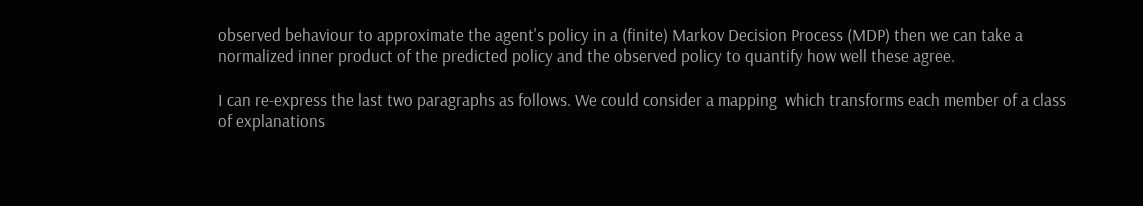observed behaviour to approximate the agent's policy in a (finite) Markov Decision Process (MDP) then we can take a normalized inner product of the predicted policy and the observed policy to quantify how well these agree.

I can re-express the last two paragraphs as follows. We could consider a mapping  which transforms each member of a class  of explanations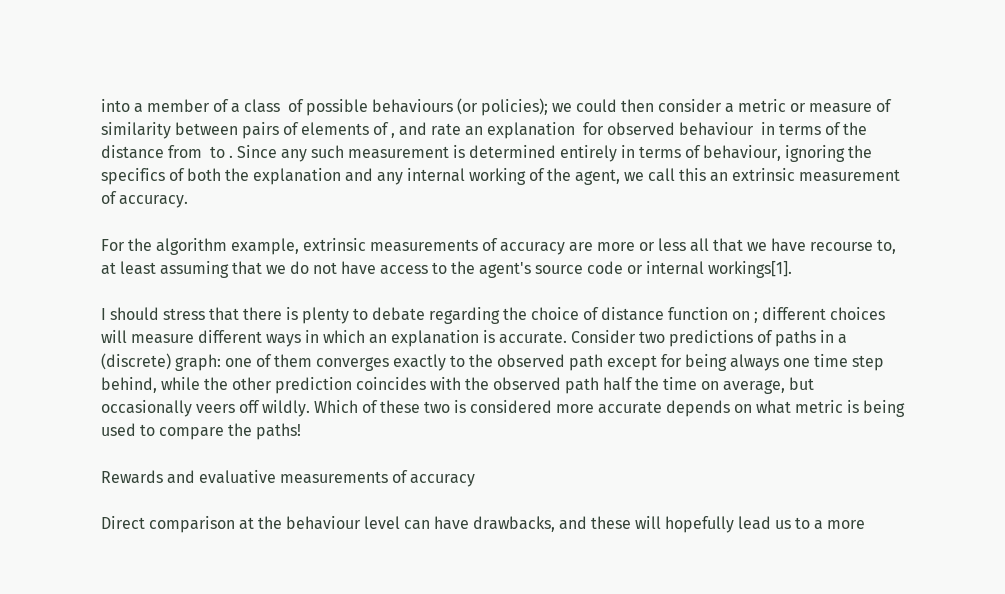into a member of a class  of possible behaviours (or policies); we could then consider a metric or measure of similarity between pairs of elements of , and rate an explanation  for observed behaviour  in terms of the distance from  to . Since any such measurement is determined entirely in terms of behaviour, ignoring the specifics of both the explanation and any internal working of the agent, we call this an extrinsic measurement of accuracy.

For the algorithm example, extrinsic measurements of accuracy are more or less all that we have recourse to, at least assuming that we do not have access to the agent's source code or internal workings[1].

I should stress that there is plenty to debate regarding the choice of distance function on ; different choices will measure different ways in which an explanation is accurate. Consider two predictions of paths in a (discrete) graph: one of them converges exactly to the observed path except for being always one time step behind, while the other prediction coincides with the observed path half the time on average, but occasionally veers off wildly. Which of these two is considered more accurate depends on what metric is being used to compare the paths!

Rewards and evaluative measurements of accuracy

Direct comparison at the behaviour level can have drawbacks, and these will hopefully lead us to a more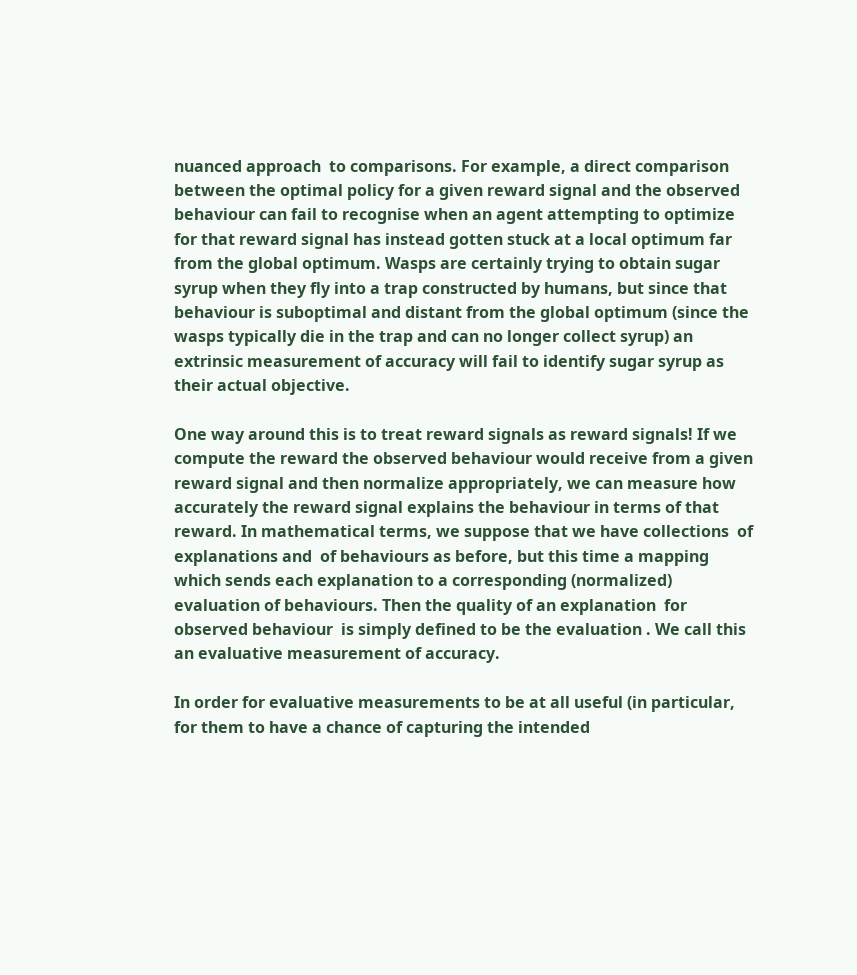nuanced approach  to comparisons. For example, a direct comparison between the optimal policy for a given reward signal and the observed behaviour can fail to recognise when an agent attempting to optimize for that reward signal has instead gotten stuck at a local optimum far from the global optimum. Wasps are certainly trying to obtain sugar syrup when they fly into a trap constructed by humans, but since that behaviour is suboptimal and distant from the global optimum (since the wasps typically die in the trap and can no longer collect syrup) an extrinsic measurement of accuracy will fail to identify sugar syrup as their actual objective.

One way around this is to treat reward signals as reward signals! If we compute the reward the observed behaviour would receive from a given reward signal and then normalize appropriately, we can measure how accurately the reward signal explains the behaviour in terms of that reward. In mathematical terms, we suppose that we have collections  of explanations and  of behaviours as before, but this time a mapping  which sends each explanation to a corresponding (normalized) evaluation of behaviours. Then the quality of an explanation  for observed behaviour  is simply defined to be the evaluation . We call this an evaluative measurement of accuracy.

In order for evaluative measurements to be at all useful (in particular, for them to have a chance of capturing the intended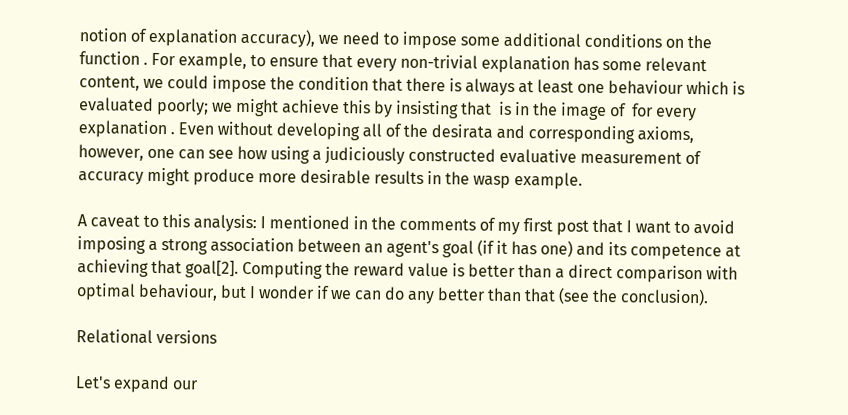notion of explanation accuracy), we need to impose some additional conditions on the function . For example, to ensure that every non-trivial explanation has some relevant content, we could impose the condition that there is always at least one behaviour which is evaluated poorly; we might achieve this by insisting that  is in the image of  for every explanation . Even without developing all of the desirata and corresponding axioms, however, one can see how using a judiciously constructed evaluative measurement of accuracy might produce more desirable results in the wasp example.

A caveat to this analysis: I mentioned in the comments of my first post that I want to avoid imposing a strong association between an agent's goal (if it has one) and its competence at achieving that goal[2]. Computing the reward value is better than a direct comparison with optimal behaviour, but I wonder if we can do any better than that (see the conclusion).

Relational versions

Let's expand our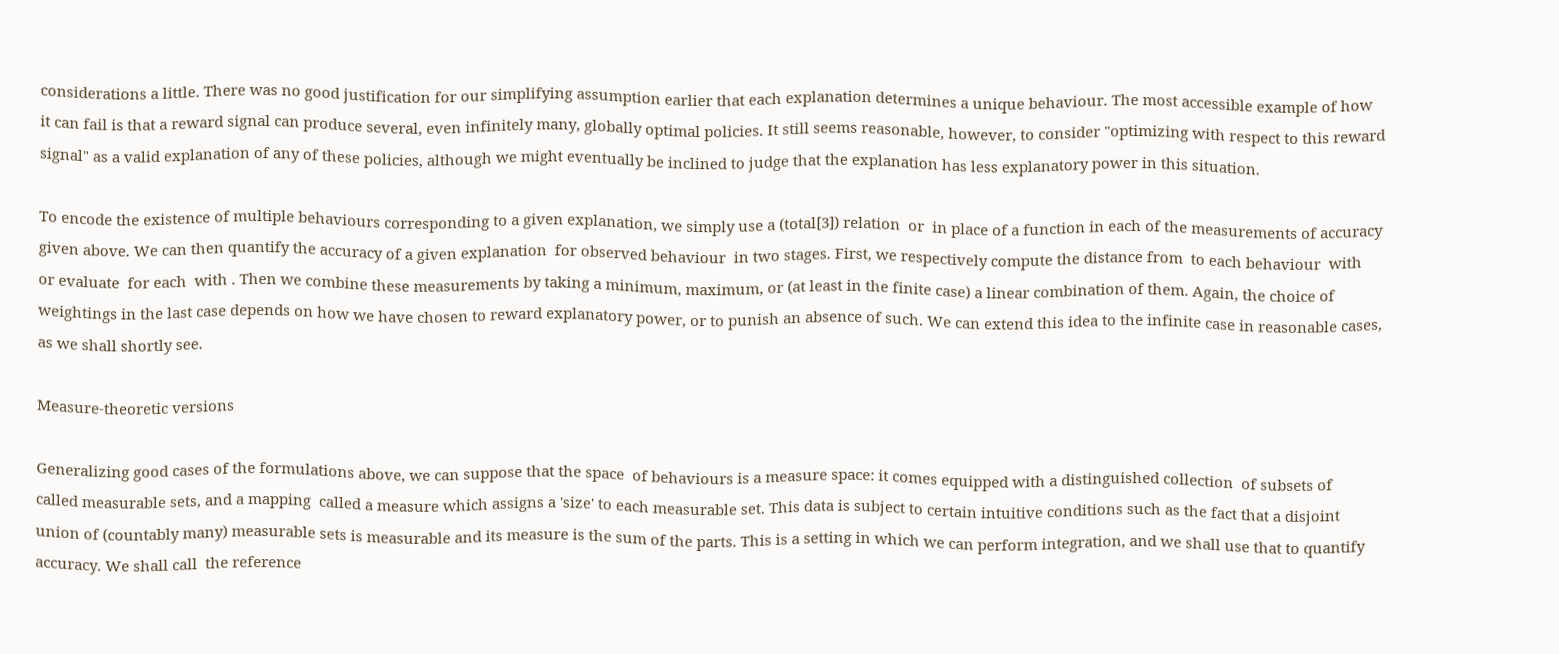considerations a little. There was no good justification for our simplifying assumption earlier that each explanation determines a unique behaviour. The most accessible example of how it can fail is that a reward signal can produce several, even infinitely many, globally optimal policies. It still seems reasonable, however, to consider "optimizing with respect to this reward signal" as a valid explanation of any of these policies, although we might eventually be inclined to judge that the explanation has less explanatory power in this situation.

To encode the existence of multiple behaviours corresponding to a given explanation, we simply use a (total[3]) relation  or  in place of a function in each of the measurements of accuracy given above. We can then quantify the accuracy of a given explanation  for observed behaviour  in two stages. First, we respectively compute the distance from  to each behaviour  with  or evaluate  for each  with . Then we combine these measurements by taking a minimum, maximum, or (at least in the finite case) a linear combination of them. Again, the choice of weightings in the last case depends on how we have chosen to reward explanatory power, or to punish an absence of such. We can extend this idea to the infinite case in reasonable cases, as we shall shortly see.

Measure-theoretic versions

Generalizing good cases of the formulations above, we can suppose that the space  of behaviours is a measure space: it comes equipped with a distinguished collection  of subsets of  called measurable sets, and a mapping  called a measure which assigns a 'size' to each measurable set. This data is subject to certain intuitive conditions such as the fact that a disjoint union of (countably many) measurable sets is measurable and its measure is the sum of the parts. This is a setting in which we can perform integration, and we shall use that to quantify accuracy. We shall call  the reference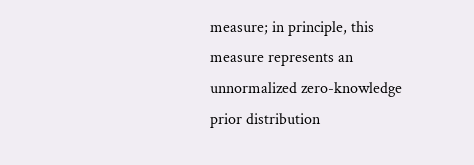measure; in principle, this measure represents an unnormalized zero-knowledge prior distribution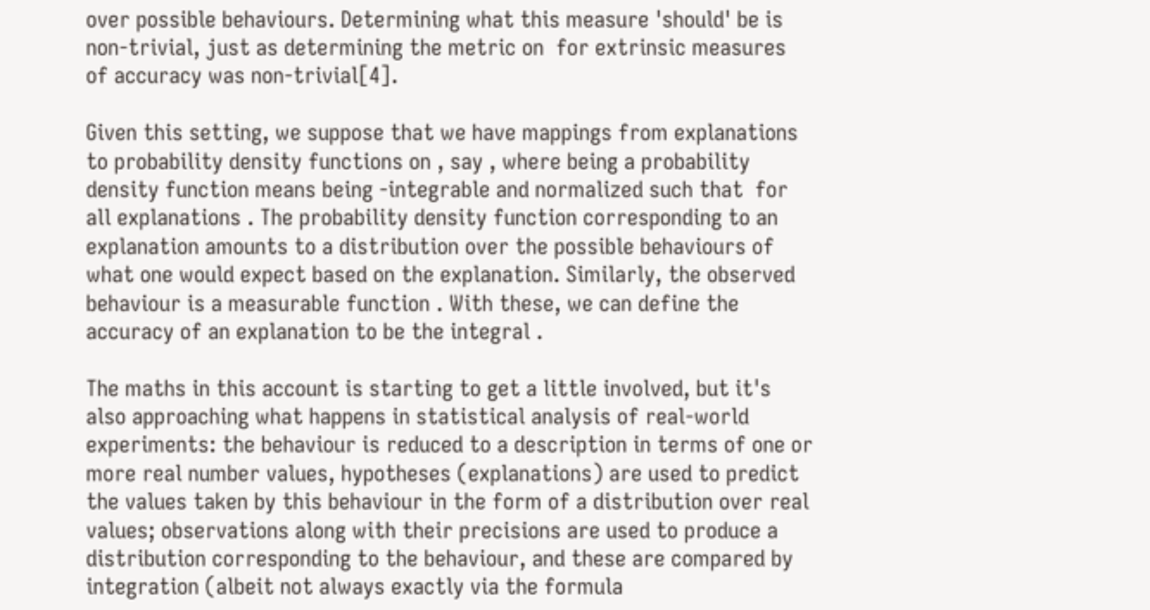over possible behaviours. Determining what this measure 'should' be is non-trivial, just as determining the metric on  for extrinsic measures of accuracy was non-trivial[4].

Given this setting, we suppose that we have mappings from explanations to probability density functions on , say , where being a probability density function means being -integrable and normalized such that  for all explanations . The probability density function corresponding to an explanation amounts to a distribution over the possible behaviours of what one would expect based on the explanation. Similarly, the observed behaviour is a measurable function . With these, we can define the accuracy of an explanation to be the integral .

The maths in this account is starting to get a little involved, but it's also approaching what happens in statistical analysis of real-world experiments: the behaviour is reduced to a description in terms of one or more real number values, hypotheses (explanations) are used to predict the values taken by this behaviour in the form of a distribution over real values; observations along with their precisions are used to produce a distribution corresponding to the behaviour, and these are compared by integration (albeit not always exactly via the formula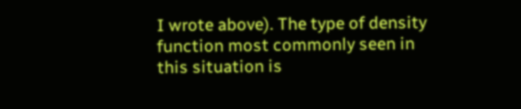I wrote above). The type of density function most commonly seen in this situation is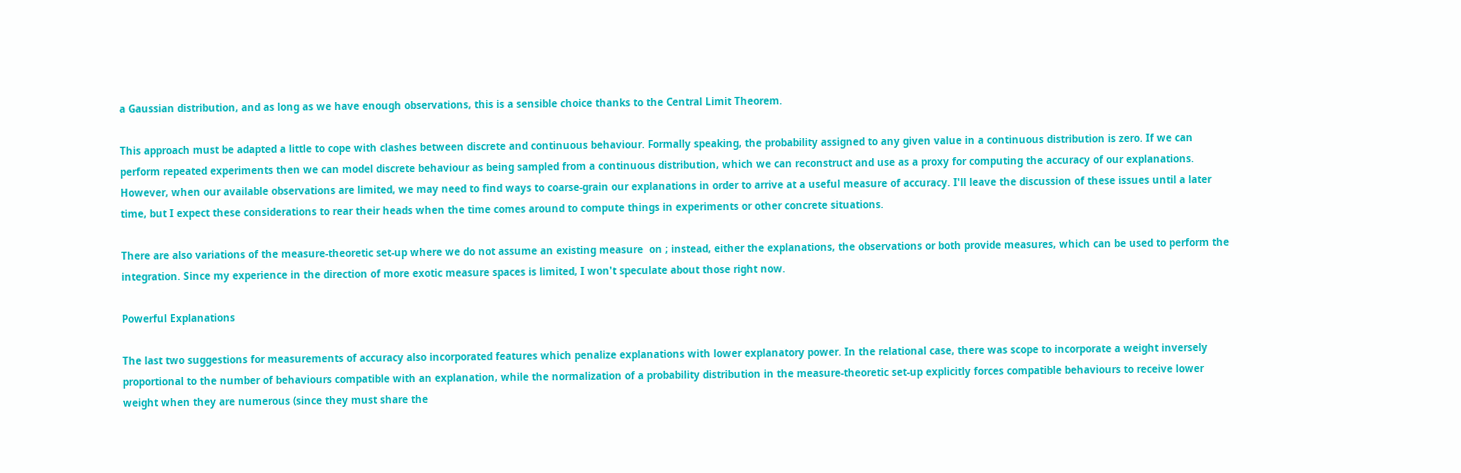a Gaussian distribution, and as long as we have enough observations, this is a sensible choice thanks to the Central Limit Theorem.

This approach must be adapted a little to cope with clashes between discrete and continuous behaviour. Formally speaking, the probability assigned to any given value in a continuous distribution is zero. If we can perform repeated experiments then we can model discrete behaviour as being sampled from a continuous distribution, which we can reconstruct and use as a proxy for computing the accuracy of our explanations. However, when our available observations are limited, we may need to find ways to coarse-grain our explanations in order to arrive at a useful measure of accuracy. I'll leave the discussion of these issues until a later time, but I expect these considerations to rear their heads when the time comes around to compute things in experiments or other concrete situations.

There are also variations of the measure-theoretic set-up where we do not assume an existing measure  on ; instead, either the explanations, the observations or both provide measures, which can be used to perform the integration. Since my experience in the direction of more exotic measure spaces is limited, I won't speculate about those right now.

Powerful Explanations

The last two suggestions for measurements of accuracy also incorporated features which penalize explanations with lower explanatory power. In the relational case, there was scope to incorporate a weight inversely proportional to the number of behaviours compatible with an explanation, while the normalization of a probability distribution in the measure-theoretic set-up explicitly forces compatible behaviours to receive lower weight when they are numerous (since they must share the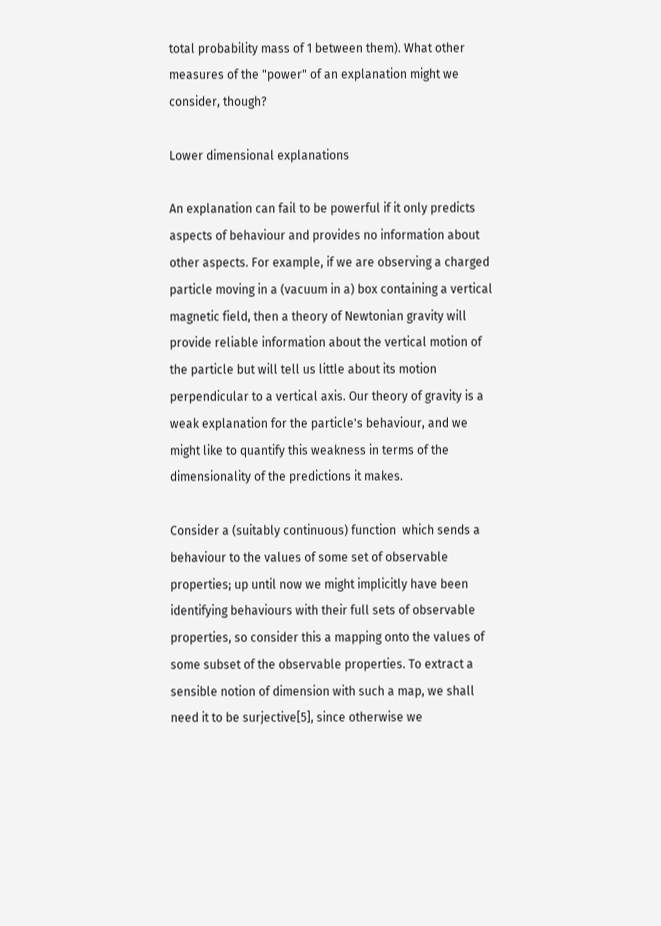total probability mass of 1 between them). What other measures of the "power" of an explanation might we consider, though?

Lower dimensional explanations

An explanation can fail to be powerful if it only predicts aspects of behaviour and provides no information about other aspects. For example, if we are observing a charged particle moving in a (vacuum in a) box containing a vertical magnetic field, then a theory of Newtonian gravity will provide reliable information about the vertical motion of the particle but will tell us little about its motion perpendicular to a vertical axis. Our theory of gravity is a weak explanation for the particle's behaviour, and we might like to quantify this weakness in terms of the dimensionality of the predictions it makes.

Consider a (suitably continuous) function  which sends a behaviour to the values of some set of observable properties; up until now we might implicitly have been identifying behaviours with their full sets of observable properties, so consider this a mapping onto the values of some subset of the observable properties. To extract a sensible notion of dimension with such a map, we shall need it to be surjective[5], since otherwise we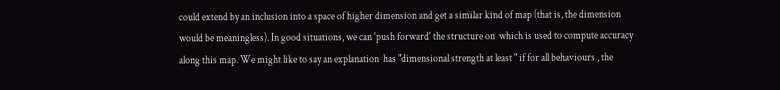could extend by an inclusion into a space of higher dimension and get a similar kind of map (that is, the dimension  would be meaningless). In good situations, we can 'push forward' the structure on  which is used to compute accuracy along this map. We might like to say an explanation  has "dimensional strength at least " if for all behaviours , the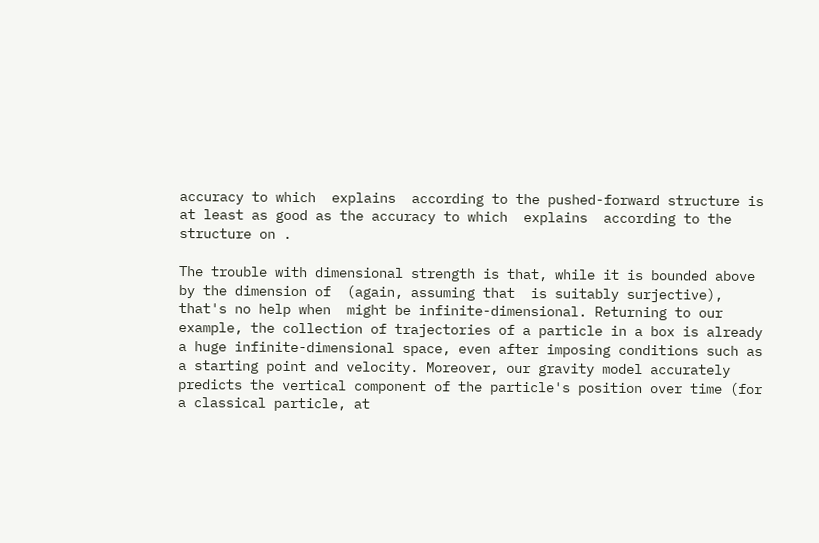accuracy to which  explains  according to the pushed-forward structure is at least as good as the accuracy to which  explains  according to the structure on .

The trouble with dimensional strength is that, while it is bounded above by the dimension of  (again, assuming that  is suitably surjective), that's no help when  might be infinite-dimensional. Returning to our example, the collection of trajectories of a particle in a box is already a huge infinite-dimensional space, even after imposing conditions such as a starting point and velocity. Moreover, our gravity model accurately predicts the vertical component of the particle's position over time (for a classical particle, at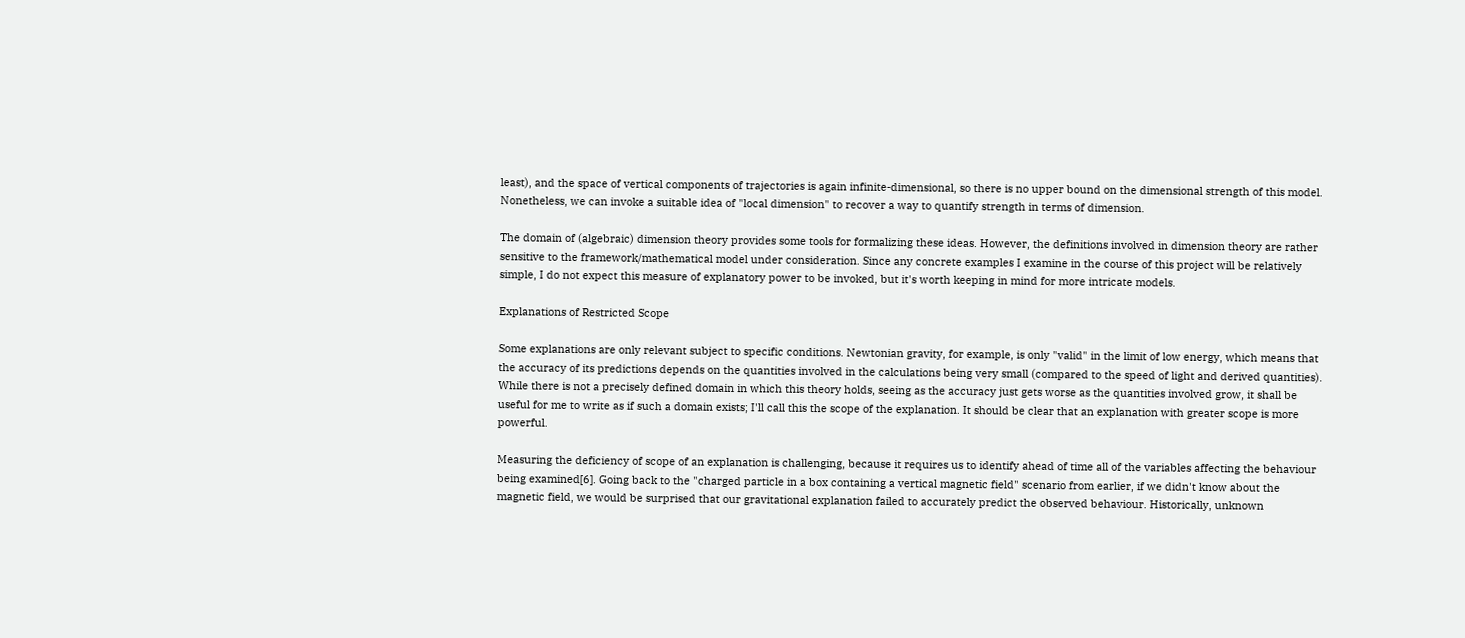least), and the space of vertical components of trajectories is again infinite-dimensional, so there is no upper bound on the dimensional strength of this model. Nonetheless, we can invoke a suitable idea of "local dimension" to recover a way to quantify strength in terms of dimension.

The domain of (algebraic) dimension theory provides some tools for formalizing these ideas. However, the definitions involved in dimension theory are rather sensitive to the framework/mathematical model under consideration. Since any concrete examples I examine in the course of this project will be relatively simple, I do not expect this measure of explanatory power to be invoked, but it's worth keeping in mind for more intricate models.

Explanations of Restricted Scope

Some explanations are only relevant subject to specific conditions. Newtonian gravity, for example, is only "valid" in the limit of low energy, which means that the accuracy of its predictions depends on the quantities involved in the calculations being very small (compared to the speed of light and derived quantities). While there is not a precisely defined domain in which this theory holds, seeing as the accuracy just gets worse as the quantities involved grow, it shall be useful for me to write as if such a domain exists; I'll call this the scope of the explanation. It should be clear that an explanation with greater scope is more powerful.

Measuring the deficiency of scope of an explanation is challenging, because it requires us to identify ahead of time all of the variables affecting the behaviour being examined[6]. Going back to the "charged particle in a box containing a vertical magnetic field" scenario from earlier, if we didn't know about the magnetic field, we would be surprised that our gravitational explanation failed to accurately predict the observed behaviour. Historically, unknown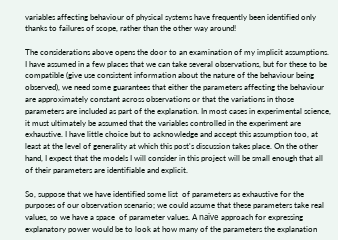variables affecting behaviour of physical systems have frequently been identified only thanks to failures of scope, rather than the other way around!

The considerations above opens the door to an examination of my implicit assumptions. I have assumed in a few places that we can take several observations, but for these to be compatible (give use consistent information about the nature of the behaviour being observed), we need some guarantees that either the parameters affecting the behaviour are approximately constant across observations or that the variations in those parameters are included as part of the explanation. In most cases in experimental science, it must ultimately be assumed that the variables controlled in the experiment are exhaustive. I have little choice but to acknowledge and accept this assumption too, at least at the level of generality at which this post's discussion takes place. On the other hand, I expect that the models I will consider in this project will be small enough that all of their parameters are identifiable and explicit.

So, suppose that we have identified some list  of parameters as exhaustive for the purposes of our observation scenario; we could assume that these parameters take real values, so we have a space  of parameter values. A naïve approach for expressing explanatory power would be to look at how many of the parameters the explanation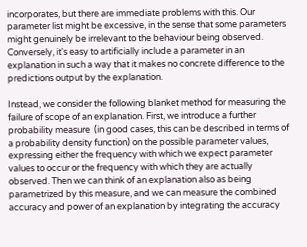incorporates, but there are immediate problems with this. Our parameter list might be excessive, in the sense that some parameters might genuinely be irrelevant to the behaviour being observed. Conversely, it's easy to artificially include a parameter in an explanation in such a way that it makes no concrete difference to the predictions output by the explanation.

Instead, we consider the following blanket method for measuring the failure of scope of an explanation. First, we introduce a further probability measure  (in good cases, this can be described in terms of a probability density function) on the possible parameter values, expressing either the frequency with which we expect parameter values to occur or the frequency with which they are actually observed. Then we can think of an explanation also as being parametrized by this measure, and we can measure the combined accuracy and power of an explanation by integrating the accuracy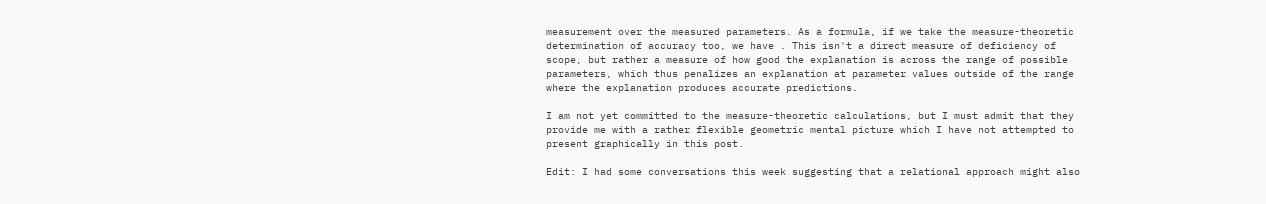measurement over the measured parameters. As a formula, if we take the measure-theoretic determination of accuracy too, we have . This isn't a direct measure of deficiency of scope, but rather a measure of how good the explanation is across the range of possible parameters, which thus penalizes an explanation at parameter values outside of the range where the explanation produces accurate predictions.

I am not yet committed to the measure-theoretic calculations, but I must admit that they provide me with a rather flexible geometric mental picture which I have not attempted to present graphically in this post.

Edit: I had some conversations this week suggesting that a relational approach might also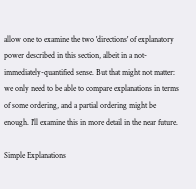allow one to examine the two 'directions' of explanatory power described in this section, albeit in a not-immediately-quantified sense. But that might not matter: we only need to be able to compare explanations in terms of some ordering, and a partial ordering might be enough. I'll examine this in more detail in the near future.

Simple Explanations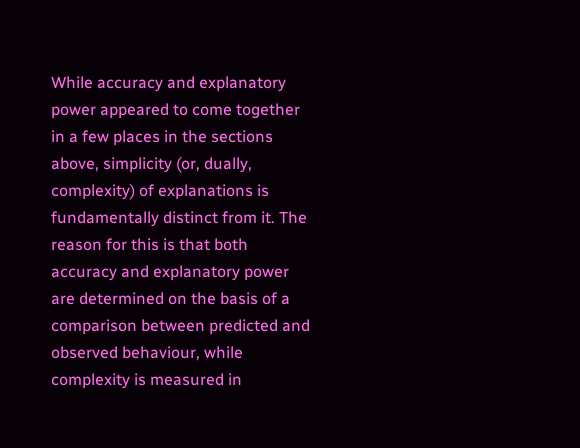While accuracy and explanatory power appeared to come together in a few places in the sections above, simplicity (or, dually, complexity) of explanations is fundamentally distinct from it. The reason for this is that both accuracy and explanatory power are determined on the basis of a comparison between predicted and observed behaviour, while complexity is measured in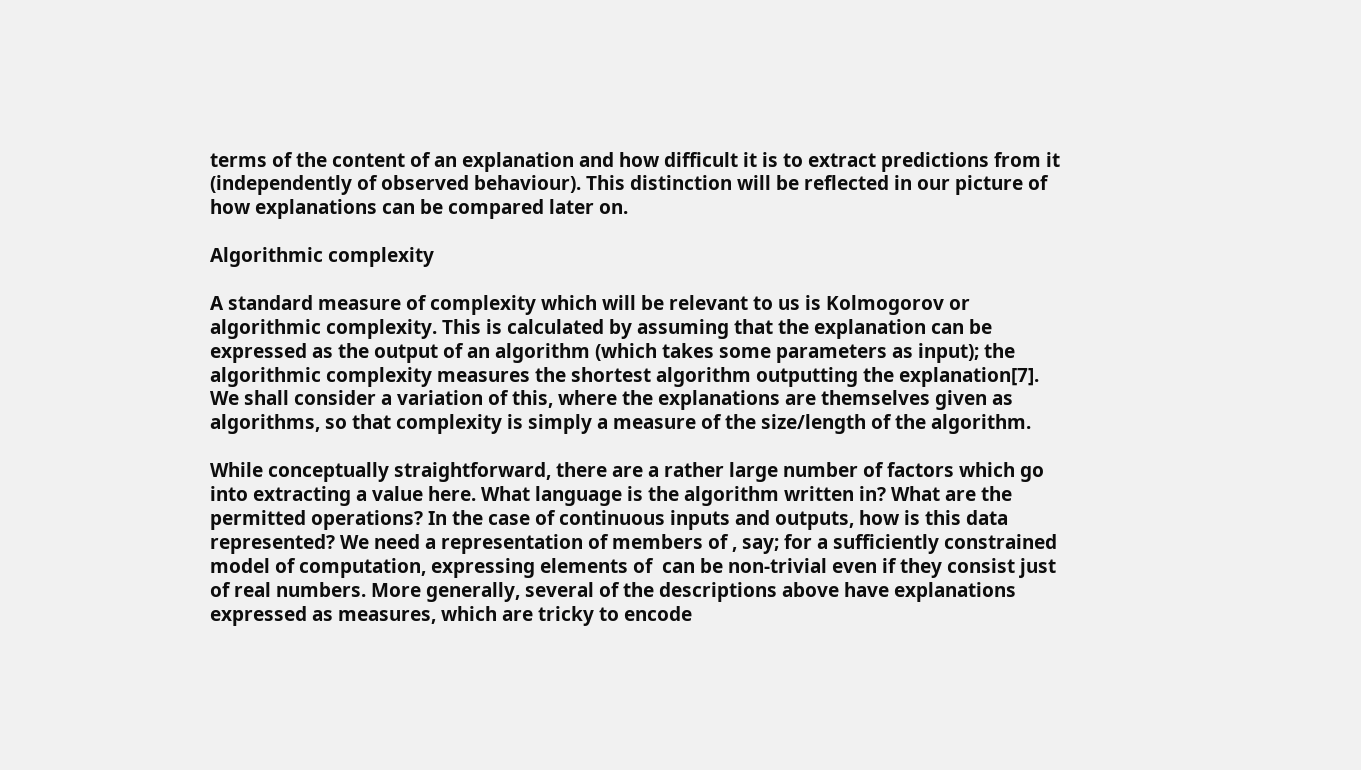terms of the content of an explanation and how difficult it is to extract predictions from it (independently of observed behaviour). This distinction will be reflected in our picture of how explanations can be compared later on.

Algorithmic complexity

A standard measure of complexity which will be relevant to us is Kolmogorov or algorithmic complexity. This is calculated by assuming that the explanation can be expressed as the output of an algorithm (which takes some parameters as input); the algorithmic complexity measures the shortest algorithm outputting the explanation[7]. We shall consider a variation of this, where the explanations are themselves given as algorithms, so that complexity is simply a measure of the size/length of the algorithm.

While conceptually straightforward, there are a rather large number of factors which go into extracting a value here. What language is the algorithm written in? What are the permitted operations? In the case of continuous inputs and outputs, how is this data represented? We need a representation of members of , say; for a sufficiently constrained model of computation, expressing elements of  can be non-trivial even if they consist just of real numbers. More generally, several of the descriptions above have explanations expressed as measures, which are tricky to encode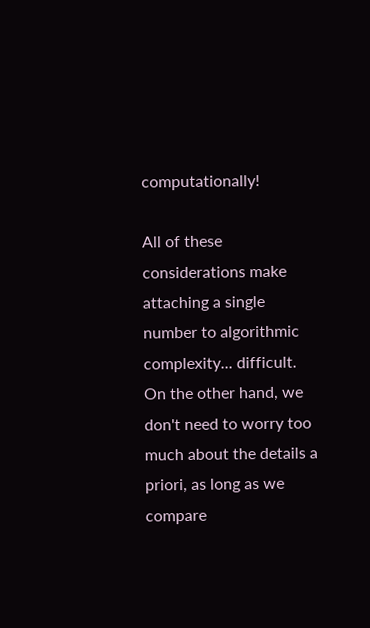computationally!

All of these considerations make attaching a single number to algorithmic complexity... difficult. On the other hand, we don't need to worry too much about the details a priori, as long as we compare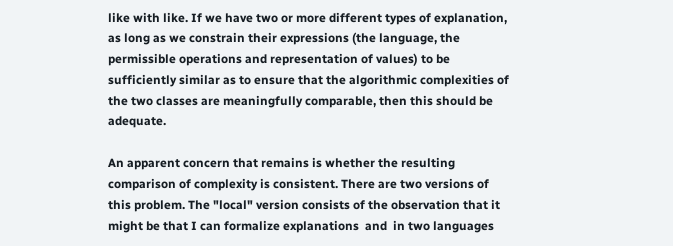like with like. If we have two or more different types of explanation, as long as we constrain their expressions (the language, the permissible operations and representation of values) to be sufficiently similar as to ensure that the algorithmic complexities of the two classes are meaningfully comparable, then this should be adequate.

An apparent concern that remains is whether the resulting comparison of complexity is consistent. There are two versions of this problem. The "local" version consists of the observation that it might be that I can formalize explanations  and  in two languages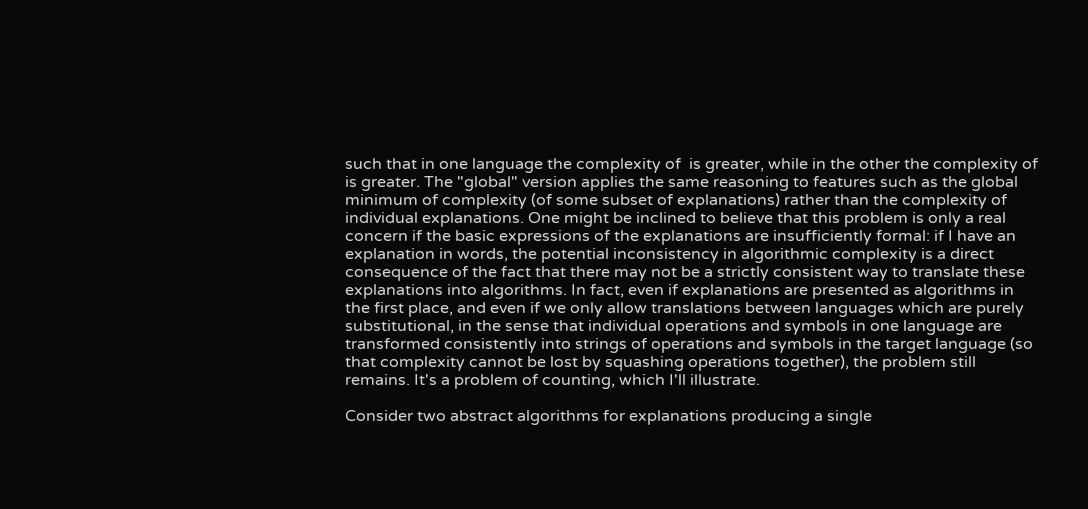such that in one language the complexity of  is greater, while in the other the complexity of  is greater. The "global" version applies the same reasoning to features such as the global minimum of complexity (of some subset of explanations) rather than the complexity of individual explanations. One might be inclined to believe that this problem is only a real concern if the basic expressions of the explanations are insufficiently formal: if I have an explanation in words, the potential inconsistency in algorithmic complexity is a direct consequence of the fact that there may not be a strictly consistent way to translate these explanations into algorithms. In fact, even if explanations are presented as algorithms in the first place, and even if we only allow translations between languages which are purely substitutional, in the sense that individual operations and symbols in one language are transformed consistently into strings of operations and symbols in the target language (so that complexity cannot be lost by squashing operations together), the problem still remains. It's a problem of counting, which I'll illustrate.

Consider two abstract algorithms for explanations producing a single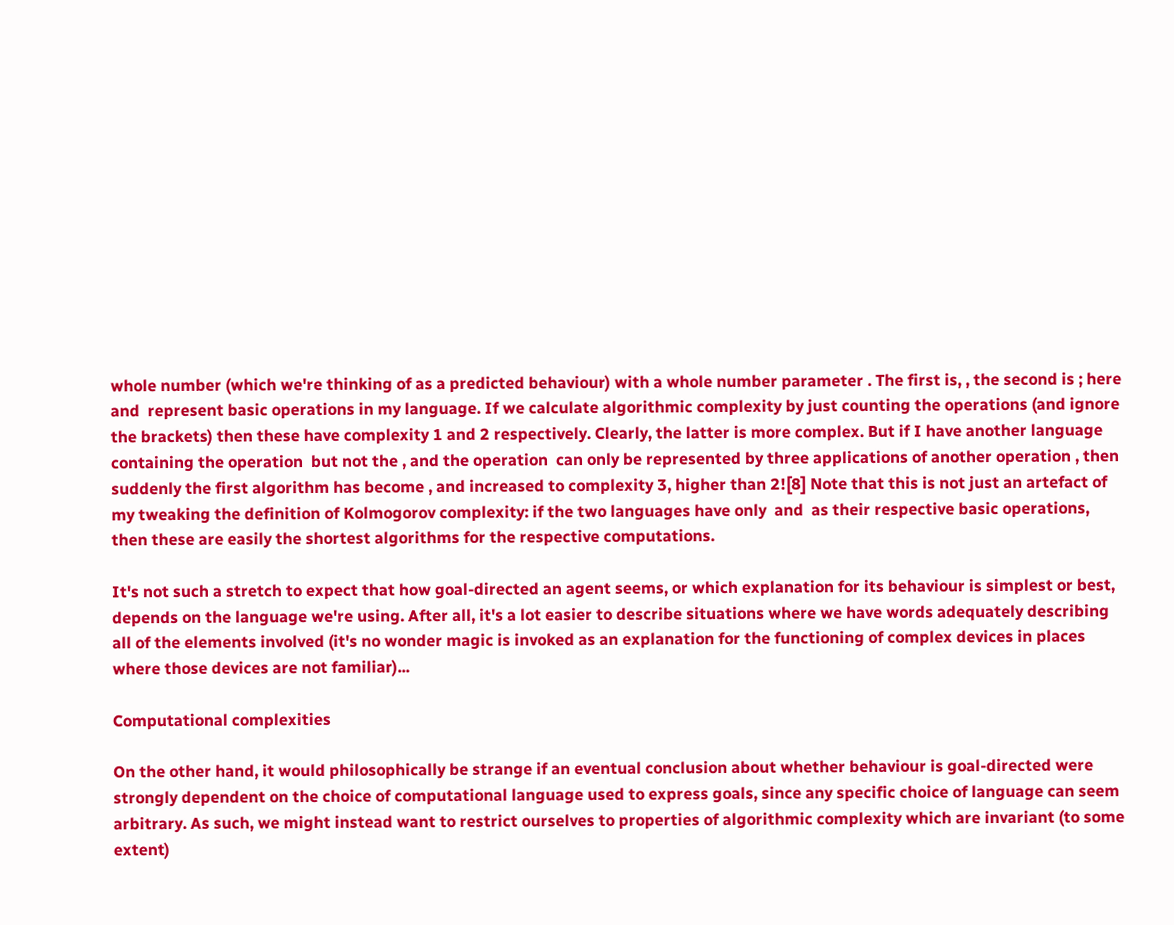whole number (which we're thinking of as a predicted behaviour) with a whole number parameter . The first is, , the second is ; here  and  represent basic operations in my language. If we calculate algorithmic complexity by just counting the operations (and ignore the brackets) then these have complexity 1 and 2 respectively. Clearly, the latter is more complex. But if I have another language containing the operation  but not the , and the operation  can only be represented by three applications of another operation , then suddenly the first algorithm has become , and increased to complexity 3, higher than 2![8] Note that this is not just an artefact of my tweaking the definition of Kolmogorov complexity: if the two languages have only  and  as their respective basic operations, then these are easily the shortest algorithms for the respective computations.

It's not such a stretch to expect that how goal-directed an agent seems, or which explanation for its behaviour is simplest or best, depends on the language we're using. After all, it's a lot easier to describe situations where we have words adequately describing all of the elements involved (it's no wonder magic is invoked as an explanation for the functioning of complex devices in places where those devices are not familiar)...

Computational complexities

On the other hand, it would philosophically be strange if an eventual conclusion about whether behaviour is goal-directed were strongly dependent on the choice of computational language used to express goals, since any specific choice of language can seem arbitrary. As such, we might instead want to restrict ourselves to properties of algorithmic complexity which are invariant (to some extent)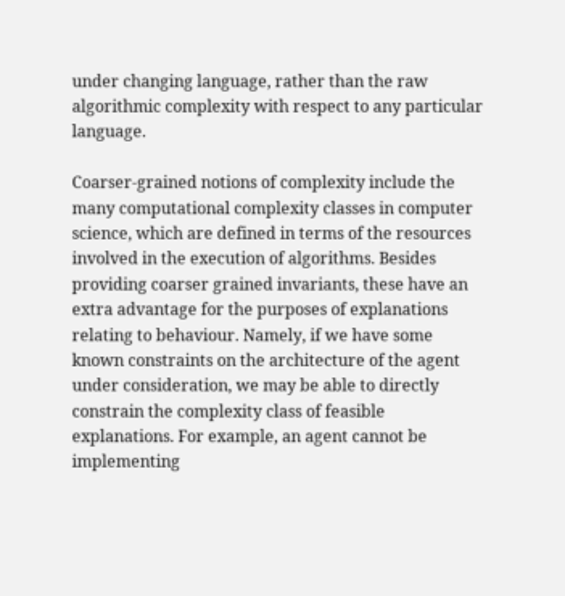under changing language, rather than the raw algorithmic complexity with respect to any particular language.

Coarser-grained notions of complexity include the many computational complexity classes in computer science, which are defined in terms of the resources involved in the execution of algorithms. Besides providing coarser grained invariants, these have an extra advantage for the purposes of explanations relating to behaviour. Namely, if we have some known constraints on the architecture of the agent under consideration, we may be able to directly constrain the complexity class of feasible explanations. For example, an agent cannot be implementing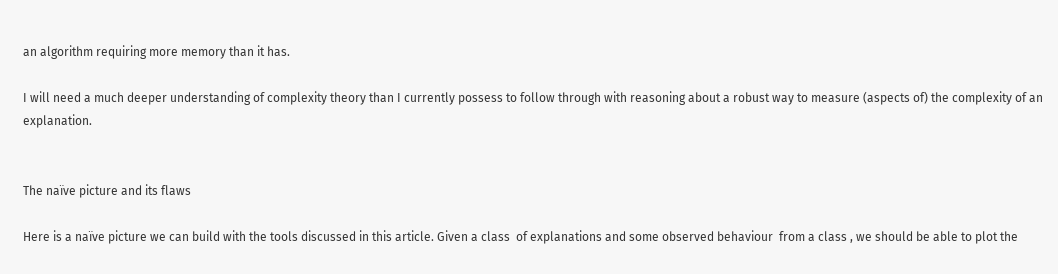an algorithm requiring more memory than it has.

I will need a much deeper understanding of complexity theory than I currently possess to follow through with reasoning about a robust way to measure (aspects of) the complexity of an explanation.


The naïve picture and its flaws

Here is a naïve picture we can build with the tools discussed in this article. Given a class  of explanations and some observed behaviour  from a class , we should be able to plot the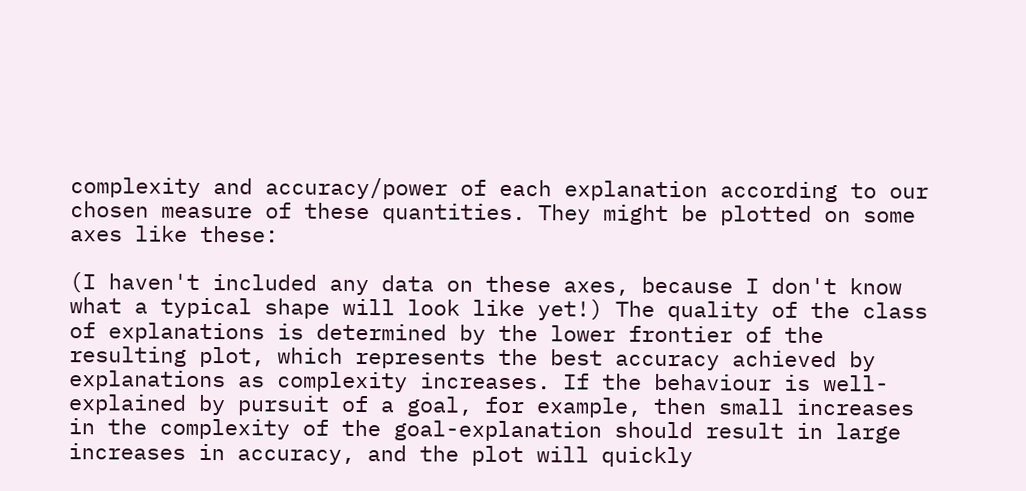complexity and accuracy/power of each explanation according to our chosen measure of these quantities. They might be plotted on some axes like these:

(I haven't included any data on these axes, because I don't know what a typical shape will look like yet!) The quality of the class of explanations is determined by the lower frontier of the resulting plot, which represents the best accuracy achieved by explanations as complexity increases. If the behaviour is well-explained by pursuit of a goal, for example, then small increases in the complexity of the goal-explanation should result in large increases in accuracy, and the plot will quickly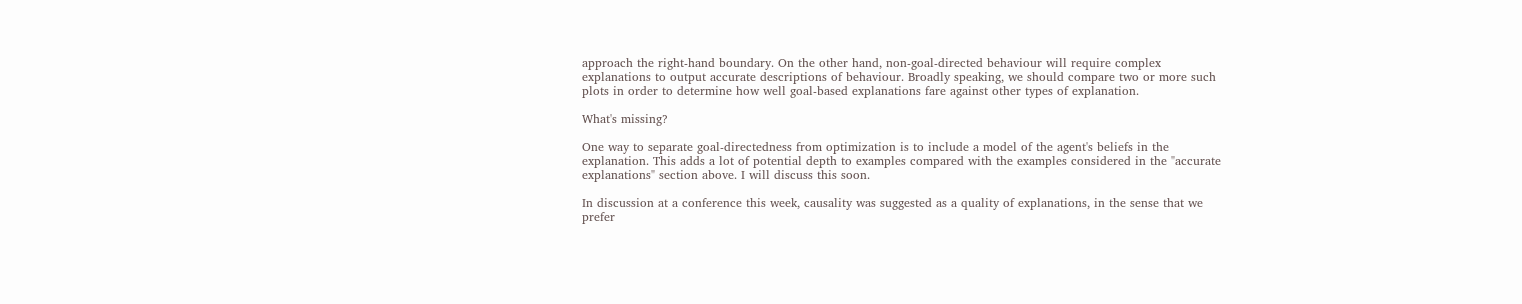approach the right-hand boundary. On the other hand, non-goal-directed behaviour will require complex explanations to output accurate descriptions of behaviour. Broadly speaking, we should compare two or more such plots in order to determine how well goal-based explanations fare against other types of explanation.

What's missing?

One way to separate goal-directedness from optimization is to include a model of the agent's beliefs in the explanation. This adds a lot of potential depth to examples compared with the examples considered in the "accurate explanations" section above. I will discuss this soon.

In discussion at a conference this week, causality was suggested as a quality of explanations, in the sense that we prefer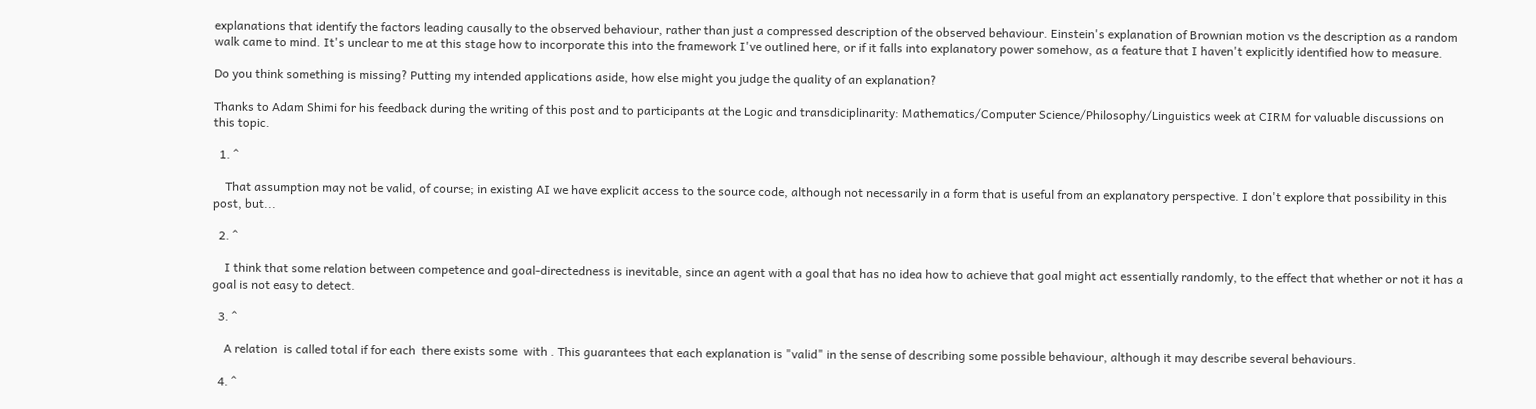explanations that identify the factors leading causally to the observed behaviour, rather than just a compressed description of the observed behaviour. Einstein's explanation of Brownian motion vs the description as a random walk came to mind. It's unclear to me at this stage how to incorporate this into the framework I've outlined here, or if it falls into explanatory power somehow, as a feature that I haven't explicitly identified how to measure.

Do you think something is missing? Putting my intended applications aside, how else might you judge the quality of an explanation?

Thanks to Adam Shimi for his feedback during the writing of this post and to participants at the Logic and transdiciplinarity: Mathematics/Computer Science/Philosophy/Linguistics week at CIRM for valuable discussions on this topic.

  1. ^

    That assumption may not be valid, of course; in existing AI we have explicit access to the source code, although not necessarily in a form that is useful from an explanatory perspective. I don't explore that possibility in this post, but...

  2. ^

    I think that some relation between competence and goal-directedness is inevitable, since an agent with a goal that has no idea how to achieve that goal might act essentially randomly, to the effect that whether or not it has a goal is not easy to detect.

  3. ^

    A relation  is called total if for each  there exists some  with . This guarantees that each explanation is "valid" in the sense of describing some possible behaviour, although it may describe several behaviours.

  4. ^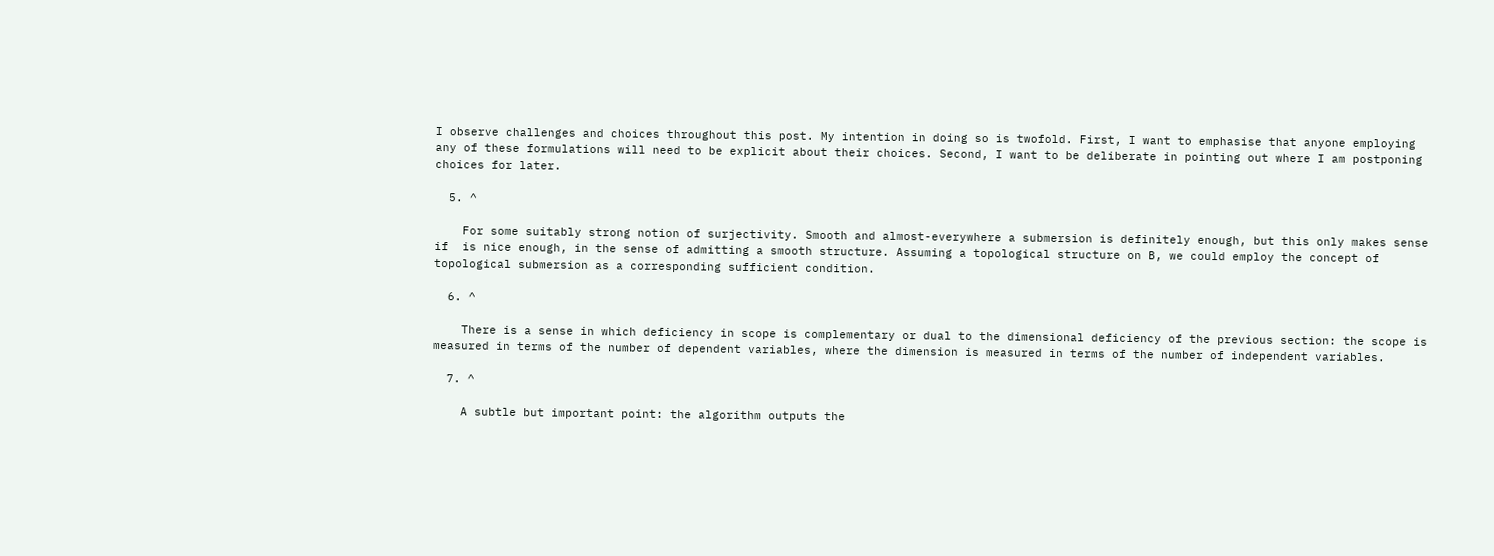I observe challenges and choices throughout this post. My intention in doing so is twofold. First, I want to emphasise that anyone employing any of these formulations will need to be explicit about their choices. Second, I want to be deliberate in pointing out where I am postponing choices for later.

  5. ^

    For some suitably strong notion of surjectivity. Smooth and almost-everywhere a submersion is definitely enough, but this only makes sense if  is nice enough, in the sense of admitting a smooth structure. Assuming a topological structure on B, we could employ the concept of topological submersion as a corresponding sufficient condition.

  6. ^

    There is a sense in which deficiency in scope is complementary or dual to the dimensional deficiency of the previous section: the scope is measured in terms of the number of dependent variables, where the dimension is measured in terms of the number of independent variables.

  7. ^

    A subtle but important point: the algorithm outputs the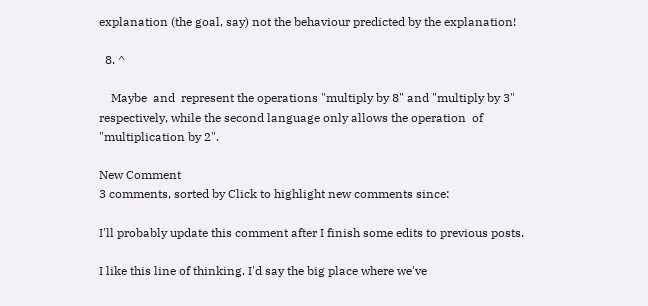explanation (the goal, say) not the behaviour predicted by the explanation!

  8. ^

    Maybe  and  represent the operations "multiply by 8" and "multiply by 3" respectively, while the second language only allows the operation  of "multiplication by 2".

New Comment
3 comments, sorted by Click to highlight new comments since:

I'll probably update this comment after I finish some edits to previous posts.

I like this line of thinking. I'd say the big place where we've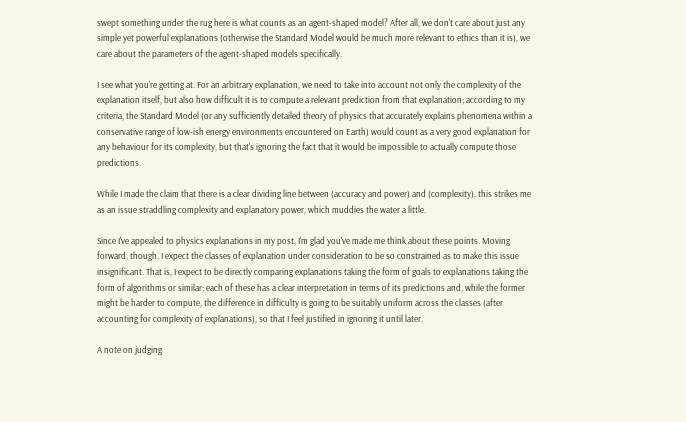swept something under the rug here is what counts as an agent-shaped model? After all, we don't care about just any simple yet powerful explanations (otherwise the Standard Model would be much more relevant to ethics than it is), we care about the parameters of the agent-shaped models specifically.

I see what you're getting at. For an arbitrary explanation, we need to take into account not only the complexity of the explanation itself, but also how difficult it is to compute a relevant prediction from that explanation; according to my criteria, the Standard Model (or any sufficiently detailed theory of physics that accurately explains phenomena within a conservative range of low-ish energy environments encountered on Earth) would count as a very good explanation for any behaviour for its complexity, but that's ignoring the fact that it would be impossible to actually compute those predictions.

While I made the claim that there is a clear dividing line between (accuracy and power) and (complexity), this strikes me as an issue straddling complexity and explanatory power, which muddies the water a little.

Since I've appealed to physics explanations in my post, I'm glad you've made me think about these points. Moving forward, though, I expect the classes of explanation under consideration to be so constrained as to make this issue insignificant. That is, I expect to be directly comparing explanations taking the form of goals to explanations taking the form of algorithms or similar; each of these has a clear interpretation in terms of its predictions and, while the former might be harder to compute, the difference in difficulty is going to be suitably uniform across the classes (after accounting for complexity of explanations), so that I feel justified in ignoring it until later.

A note on judging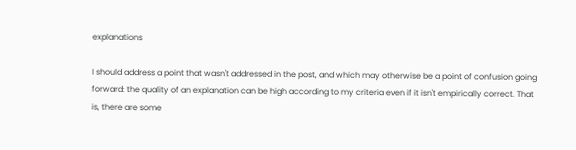explanations

I should address a point that wasn't addressed in the post, and which may otherwise be a point of confusion going forward: the quality of an explanation can be high according to my criteria even if it isn't empirically correct. That is, there are some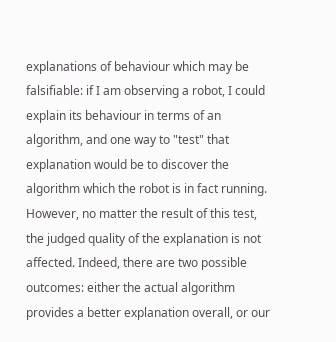explanations of behaviour which may be falsifiable: if I am observing a robot, I could explain its behaviour in terms of an algorithm, and one way to "test" that explanation would be to discover the algorithm which the robot is in fact running. However, no matter the result of this test, the judged quality of the explanation is not affected. Indeed, there are two possible outcomes: either the actual algorithm provides a better explanation overall, or our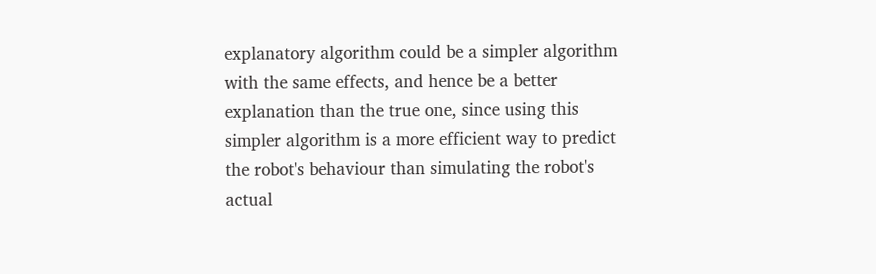explanatory algorithm could be a simpler algorithm with the same effects, and hence be a better explanation than the true one, since using this simpler algorithm is a more efficient way to predict the robot's behaviour than simulating the robot's actual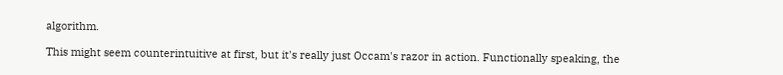algorithm.

This might seem counterintuitive at first, but it's really just Occam's razor in action. Functionally speaking, the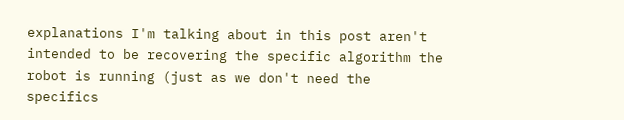explanations I'm talking about in this post aren't intended to be recovering the specific algorithm the robot is running (just as we don't need the specifics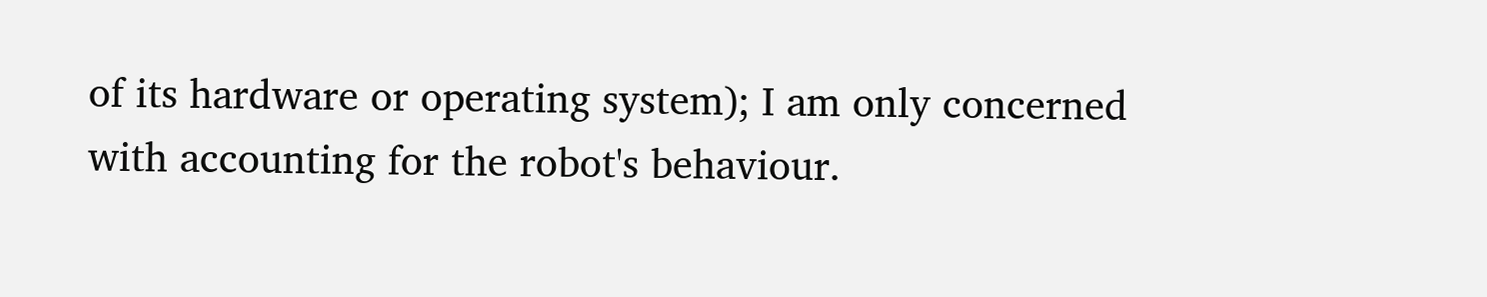of its hardware or operating system); I am only concerned with accounting for the robot's behaviour.